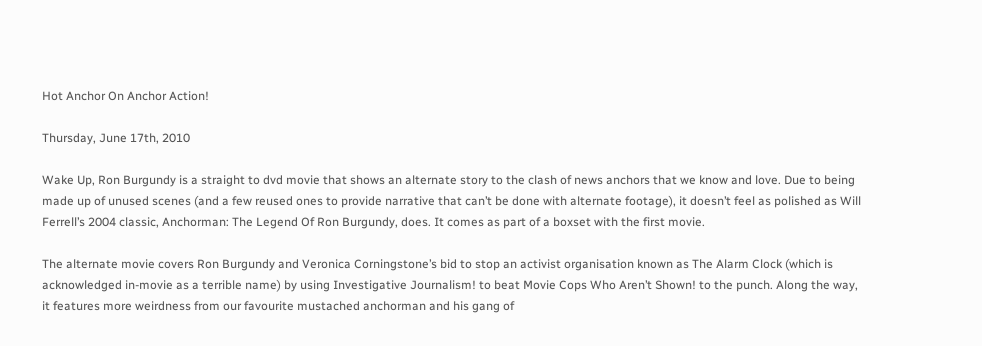Hot Anchor On Anchor Action!

Thursday, June 17th, 2010

Wake Up, Ron Burgundy is a straight to dvd movie that shows an alternate story to the clash of news anchors that we know and love. Due to being made up of unused scenes (and a few reused ones to provide narrative that can’t be done with alternate footage), it doesn’t feel as polished as Will Ferrell’s 2004 classic, Anchorman: The Legend Of Ron Burgundy, does. It comes as part of a boxset with the first movie.

The alternate movie covers Ron Burgundy and Veronica Corningstone’s bid to stop an activist organisation known as The Alarm Clock (which is acknowledged in-movie as a terrible name) by using Investigative Journalism! to beat Movie Cops Who Aren’t Shown! to the punch. Along the way, it features more weirdness from our favourite mustached anchorman and his gang of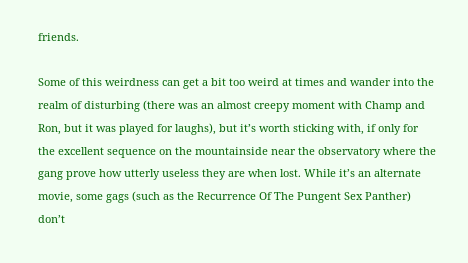friends.

Some of this weirdness can get a bit too weird at times and wander into the realm of disturbing (there was an almost creepy moment with Champ and Ron, but it was played for laughs), but it’s worth sticking with, if only for the excellent sequence on the mountainside near the observatory where the gang prove how utterly useless they are when lost. While it’s an alternate movie, some gags (such as the Recurrence Of The Pungent Sex Panther) don’t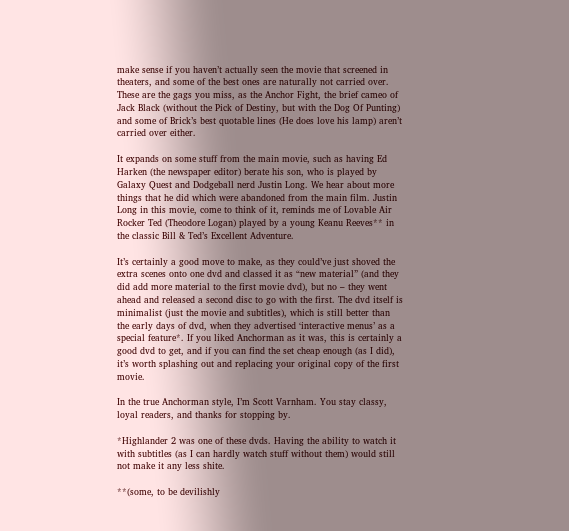make sense if you haven’t actually seen the movie that screened in theaters, and some of the best ones are naturally not carried over. These are the gags you miss, as the Anchor Fight, the brief cameo of Jack Black (without the Pick of Destiny, but with the Dog Of Punting) and some of Brick’s best quotable lines (He does love his lamp) aren’t carried over either.

It expands on some stuff from the main movie, such as having Ed Harken (the newspaper editor) berate his son, who is played by Galaxy Quest and Dodgeball nerd Justin Long. We hear about more things that he did which were abandoned from the main film. Justin Long in this movie, come to think of it, reminds me of Lovable Air Rocker Ted (Theodore Logan) played by a young Keanu Reeves** in the classic Bill & Ted’s Excellent Adventure.

It’s certainly a good move to make, as they could’ve just shoved the extra scenes onto one dvd and classed it as “new material” (and they did add more material to the first movie dvd), but no – they went ahead and released a second disc to go with the first. The dvd itself is minimalist (just the movie and subtitles), which is still better than the early days of dvd, when they advertised ‘interactive menus’ as a special feature*. If you liked Anchorman as it was, this is certainly a good dvd to get, and if you can find the set cheap enough (as I did), it’s worth splashing out and replacing your original copy of the first movie.

In the true Anchorman style, I’m Scott Varnham. You stay classy, loyal readers, and thanks for stopping by.

*Highlander 2 was one of these dvds. Having the ability to watch it with subtitles (as I can hardly watch stuff without them) would still not make it any less shite.

**(some, to be devilishly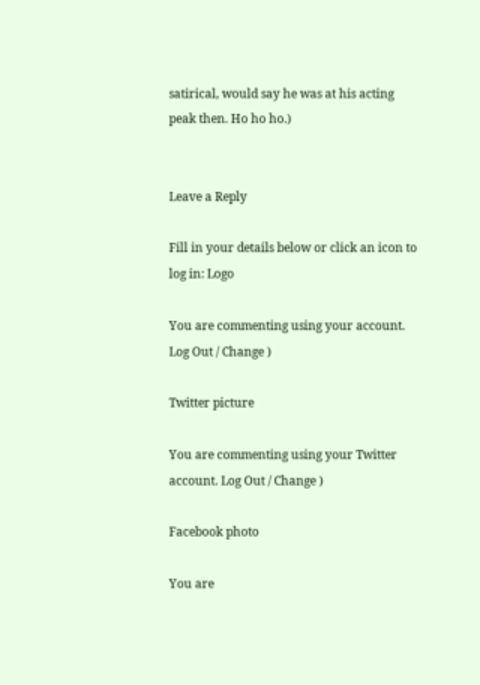satirical, would say he was at his acting peak then. Ho ho ho.)


Leave a Reply

Fill in your details below or click an icon to log in: Logo

You are commenting using your account. Log Out / Change )

Twitter picture

You are commenting using your Twitter account. Log Out / Change )

Facebook photo

You are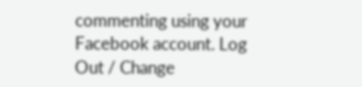commenting using your Facebook account. Log Out / Change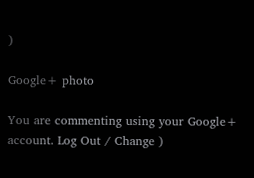)

Google+ photo

You are commenting using your Google+ account. Log Out / Change )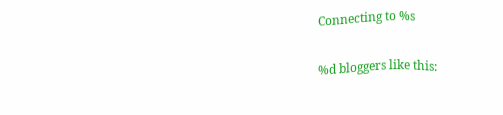Connecting to %s

%d bloggers like this: